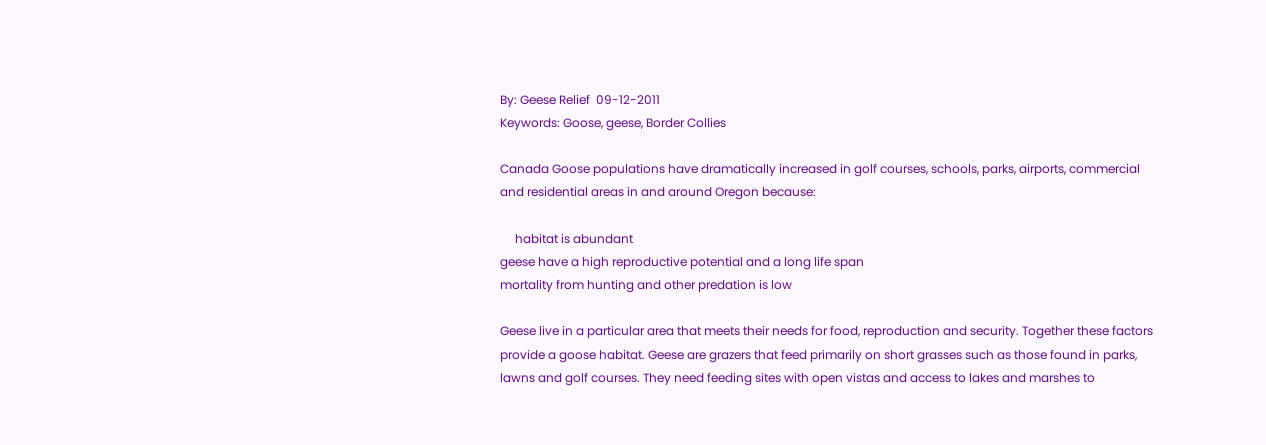By: Geese Relief  09-12-2011
Keywords: Goose, geese, Border Collies

Canada Goose populations have dramatically increased in golf courses, schools, parks, airports, commercial and residential areas in and around Oregon because:

     habitat is abundant
geese have a high reproductive potential and a long life span
mortality from hunting and other predation is low

Geese live in a particular area that meets their needs for food, reproduction and security. Together these factors provide a goose habitat. Geese are grazers that feed primarily on short grasses such as those found in parks, lawns and golf courses. They need feeding sites with open vistas and access to lakes and marshes to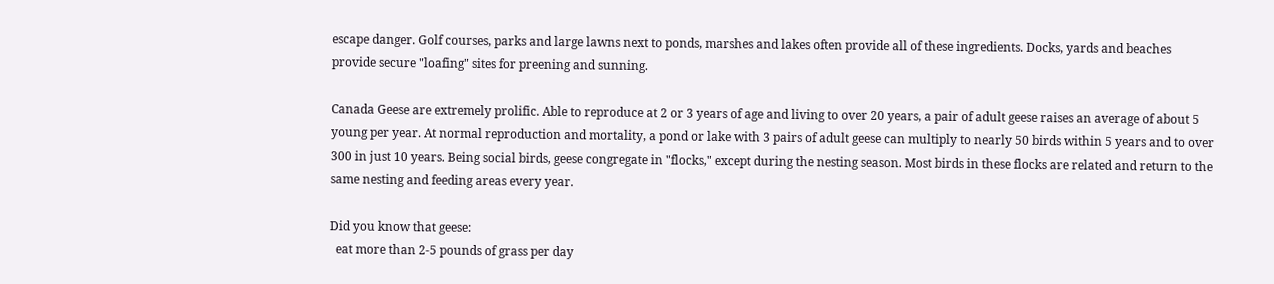escape danger. Golf courses, parks and large lawns next to ponds, marshes and lakes often provide all of these ingredients. Docks, yards and beaches provide secure "loafing" sites for preening and sunning.

Canada Geese are extremely prolific. Able to reproduce at 2 or 3 years of age and living to over 20 years, a pair of adult geese raises an average of about 5 young per year. At normal reproduction and mortality, a pond or lake with 3 pairs of adult geese can multiply to nearly 50 birds within 5 years and to over 300 in just 10 years. Being social birds, geese congregate in "flocks," except during the nesting season. Most birds in these flocks are related and return to the same nesting and feeding areas every year.

Did you know that geese:
  eat more than 2-5 pounds of grass per day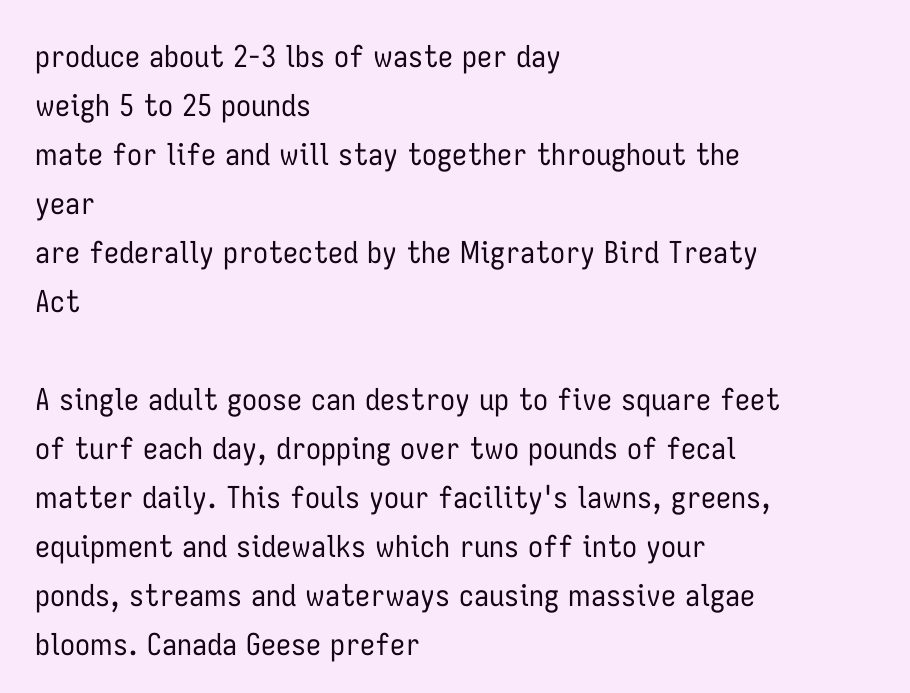produce about 2-3 lbs of waste per day
weigh 5 to 25 pounds
mate for life and will stay together throughout the year
are federally protected by the Migratory Bird Treaty Act

A single adult goose can destroy up to five square feet of turf each day, dropping over two pounds of fecal matter daily. This fouls your facility's lawns, greens, equipment and sidewalks which runs off into your ponds, streams and waterways causing massive algae blooms. Canada Geese prefer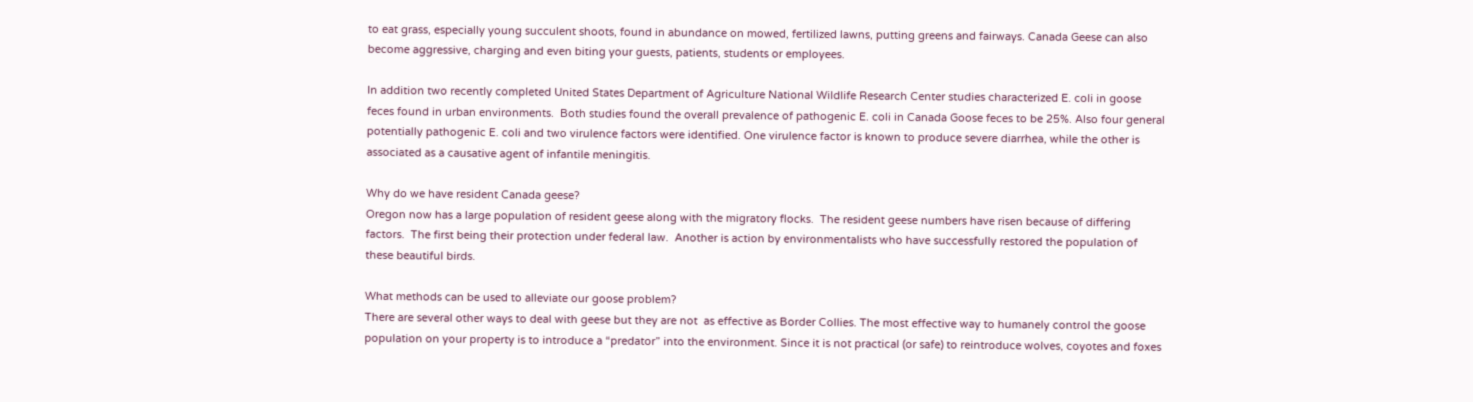to eat grass, especially young succulent shoots, found in abundance on mowed, fertilized lawns, putting greens and fairways. Canada Geese can also become aggressive, charging and even biting your guests, patients, students or employees.

In addition two recently completed United States Department of Agriculture National Wildlife Research Center studies characterized E. coli in goose feces found in urban environments.  Both studies found the overall prevalence of pathogenic E. coli in Canada Goose feces to be 25%. Also four general potentially pathogenic E. coli and two virulence factors were identified. One virulence factor is known to produce severe diarrhea, while the other is associated as a causative agent of infantile meningitis.

Why do we have resident Canada geese?
Oregon now has a large population of resident geese along with the migratory flocks.  The resident geese numbers have risen because of differing factors.  The first being their protection under federal law.  Another is action by environmentalists who have successfully restored the population of these beautiful birds.

What methods can be used to alleviate our goose problem?
There are several other ways to deal with geese but they are not  as effective as Border Collies. The most effective way to humanely control the goose population on your property is to introduce a “predator” into the environment. Since it is not practical (or safe) to reintroduce wolves, coyotes and foxes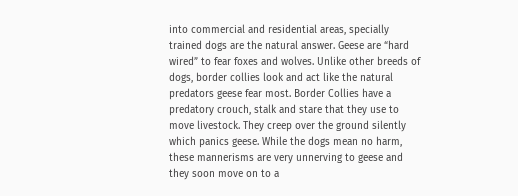into commercial and residential areas, specially trained dogs are the natural answer. Geese are “hard wired” to fear foxes and wolves. Unlike other breeds of dogs, border collies look and act like the natural predators geese fear most. Border Collies have a predatory crouch, stalk and stare that they use to move livestock. They creep over the ground silently which panics geese. While the dogs mean no harm, these mannerisms are very unnerving to geese and they soon move on to a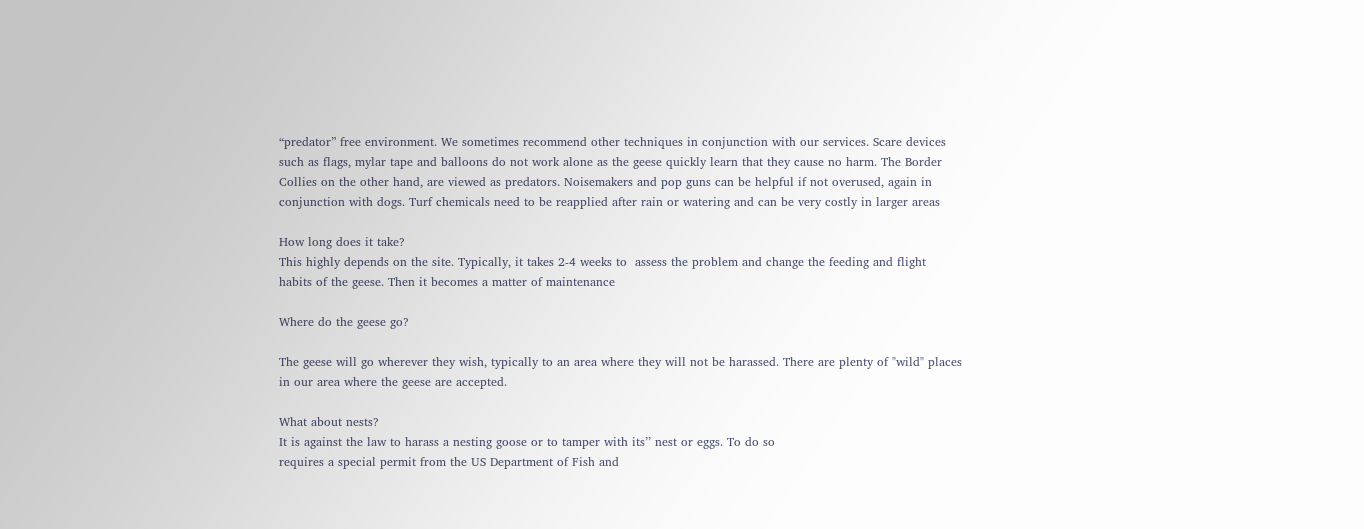“predator” free environment. We sometimes recommend other techniques in conjunction with our services. Scare devices such as flags, mylar tape and balloons do not work alone as the geese quickly learn that they cause no harm. The Border Collies on the other hand, are viewed as predators. Noisemakers and pop guns can be helpful if not overused, again in conjunction with dogs. Turf chemicals need to be reapplied after rain or watering and can be very costly in larger areas

How long does it take?
This highly depends on the site. Typically, it takes 2-4 weeks to  assess the problem and change the feeding and flight habits of the geese. Then it becomes a matter of maintenance

Where do the geese go?

The geese will go wherever they wish, typically to an area where they will not be harassed. There are plenty of "wild" places in our area where the geese are accepted.

What about nests?
It is against the law to harass a nesting goose or to tamper with its’’ nest or eggs. To do so
requires a special permit from the US Department of Fish and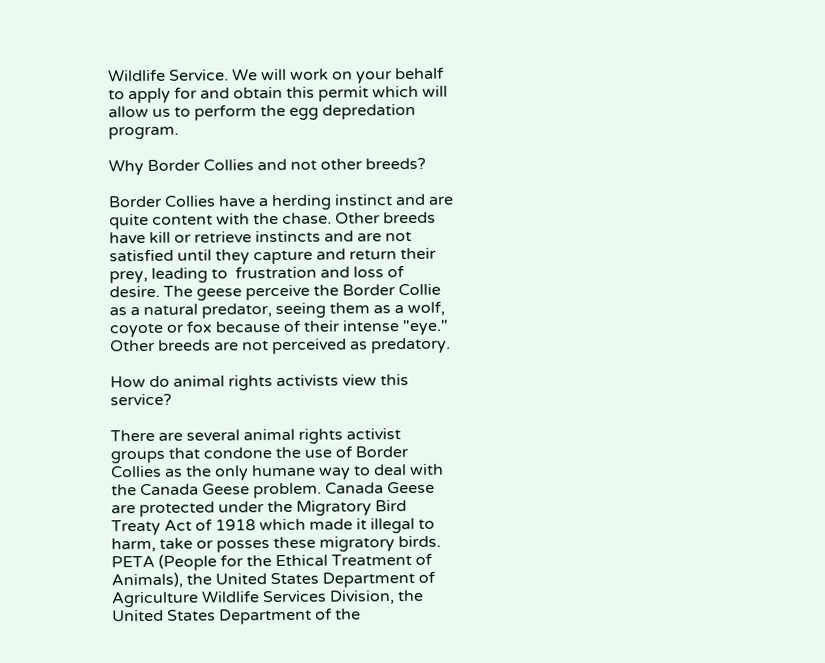Wildlife Service. We will work on your behalf to apply for and obtain this permit which will allow us to perform the egg depredation program.

Why Border Collies and not other breeds?

Border Collies have a herding instinct and are quite content with the chase. Other breeds have kill or retrieve instincts and are not satisfied until they capture and return their prey, leading to  frustration and loss of desire. The geese perceive the Border Collie as a natural predator, seeing them as a wolf, coyote or fox because of their intense "eye." Other breeds are not perceived as predatory.

How do animal rights activists view this service?

There are several animal rights activist groups that condone the use of Border Collies as the only humane way to deal with the Canada Geese problem. Canada Geese are protected under the Migratory Bird Treaty Act of 1918 which made it illegal to harm, take or posses these migratory birds.  PETA (People for the Ethical Treatment of Animals), the United States Department of Agriculture Wildlife Services Division, the United States Department of the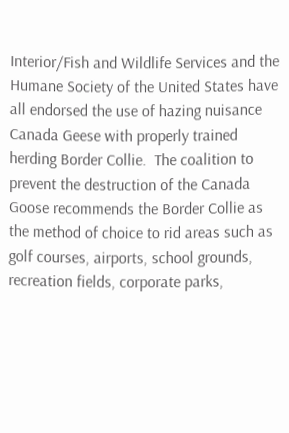Interior/Fish and Wildlife Services and the Humane Society of the United States have all endorsed the use of hazing nuisance Canada Geese with properly trained herding Border Collie.  The coalition to prevent the destruction of the Canada Goose recommends the Border Collie as the method of choice to rid areas such as golf courses, airports, school grounds, recreation fields, corporate parks,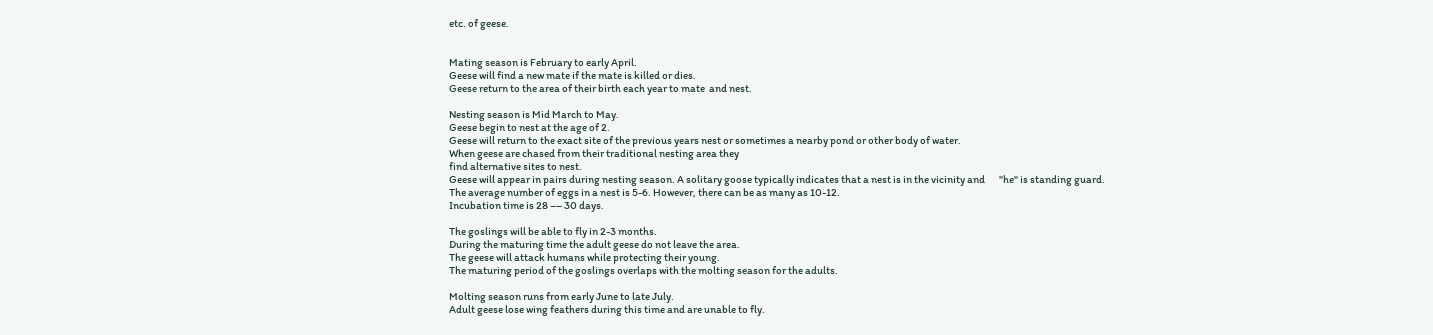etc. of geese.


Mating season is February to early April.
Geese will find a new mate if the mate is killed or dies.
Geese return to the area of their birth each year to mate  and nest.

Nesting season is Mid March to May.
Geese begin to nest at the age of 2.
Geese will return to the exact site of the previous years nest or sometimes a nearby pond or other body of water.
When geese are chased from their traditional nesting area they
find alternative sites to nest.
Geese will appear in pairs during nesting season. A solitary goose typically indicates that a nest is in the vicinity and       "he" is standing guard.
The average number of eggs in a nest is 5-6. However, there can be as many as 10-12.
Incubation time is 28 –– 30 days.

The goslings will be able to fly in 2-3 months.
During the maturing time the adult geese do not leave the area.
The geese will attack humans while protecting their young.
The maturing period of the goslings overlaps with the molting season for the adults.

Molting season runs from early June to late July.
Adult geese lose wing feathers during this time and are unable to fly.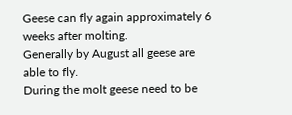Geese can fly again approximately 6 weeks after molting.
Generally by August all geese are able to fly.
During the molt geese need to be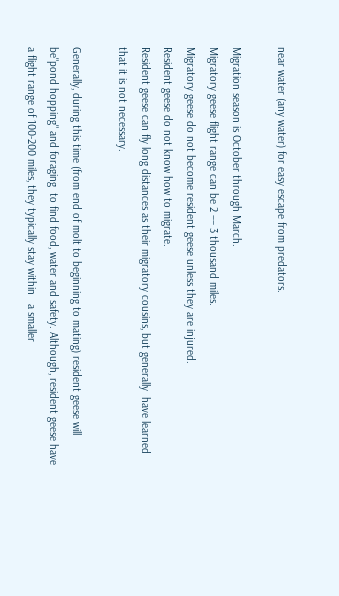near water (any water) for easy escape from predators.

Migration season is October through March.
Migratory geese flight range can be 2 –– 3 thousand miles.
Migratory geese do not become resident geese unless they are injured.
Resident geese do not know how to migrate.
Resident geese can fly long distances as their migratory cousins, but generally  have learned that it is not necessary.

Generally, during this time (from end of molt to beginning to mating) resident geese will be"pond hopping" and foraging  to find food, water and safety. Although, resident geese have a flight range of 100-200 miles, they typically stay within   a smaller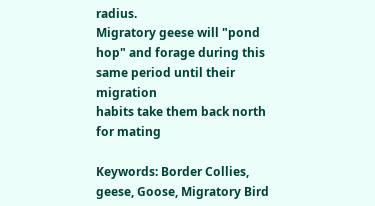radius.
Migratory geese will "pond hop" and forage during this same period until their migration
habits take them back north for mating

Keywords: Border Collies, geese, Goose, Migratory Bird